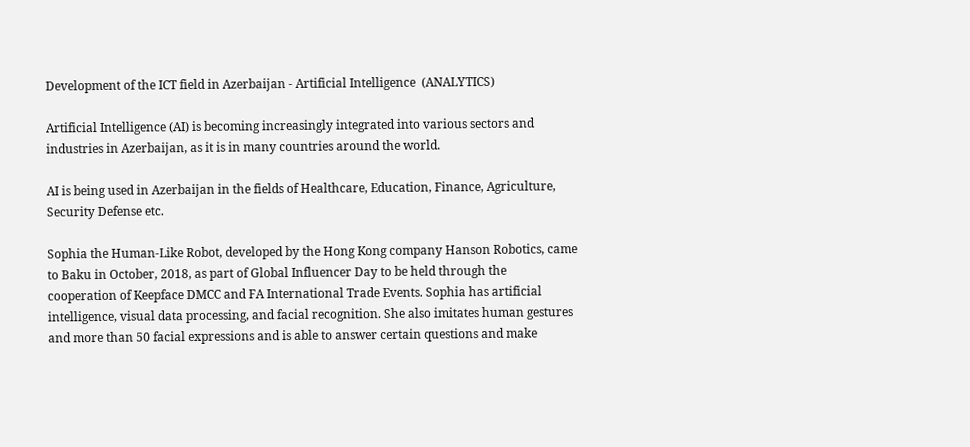Development of the ICT field in Azerbaijan - Artificial Intelligence  (ANALYTICS)

Artificial Intelligence (AI) is becoming increasingly integrated into various sectors and industries in Azerbaijan, as it is in many countries around the world.

AI is being used in Azerbaijan in the fields of Healthcare, Education, Finance, Agriculture, Security Defense etc.

Sophia the Human-Like Robot, developed by the Hong Kong company Hanson Robotics, came to Baku in October, 2018, as part of Global Influencer Day to be held through the cooperation of Keepface DMCC and FA International Trade Events. Sophia has artificial intelligence, visual data processing, and facial recognition. She also imitates human gestures and more than 50 facial expressions and is able to answer certain questions and make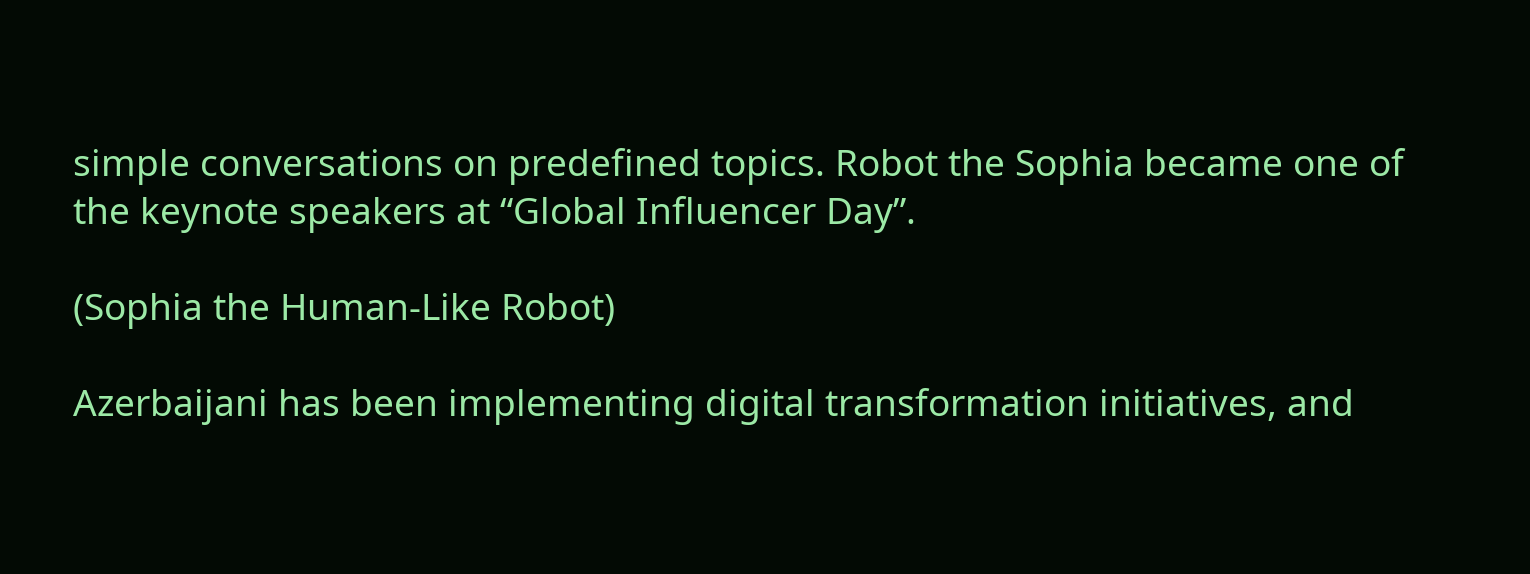simple conversations on predefined topics. Robot the Sophia became one of the keynote speakers at “Global Influencer Day”.

(Sophia the Human-Like Robot)

Azerbaijani has been implementing digital transformation initiatives, and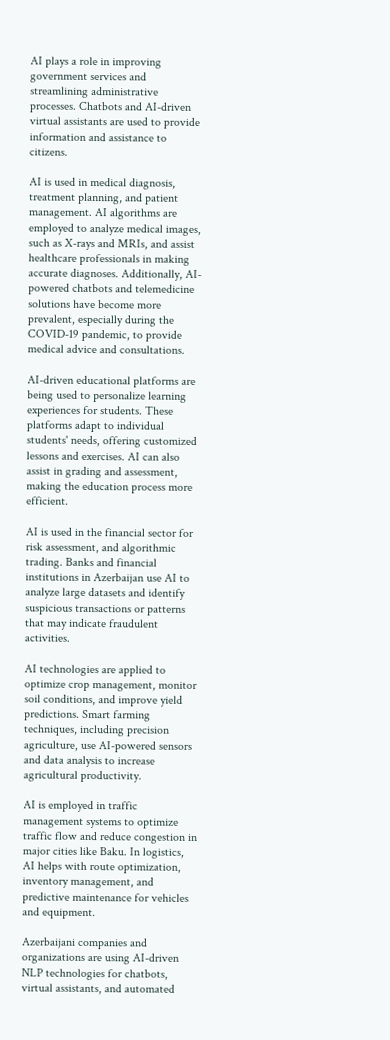AI plays a role in improving government services and streamlining administrative processes. Chatbots and AI-driven virtual assistants are used to provide information and assistance to citizens.

AI is used in medical diagnosis, treatment planning, and patient management. AI algorithms are employed to analyze medical images, such as X-rays and MRIs, and assist healthcare professionals in making accurate diagnoses. Additionally, AI-powered chatbots and telemedicine solutions have become more prevalent, especially during the COVID-19 pandemic, to provide medical advice and consultations.

AI-driven educational platforms are being used to personalize learning experiences for students. These platforms adapt to individual students' needs, offering customized lessons and exercises. AI can also assist in grading and assessment, making the education process more efficient.

AI is used in the financial sector for risk assessment, and algorithmic trading. Banks and financial institutions in Azerbaijan use AI to analyze large datasets and identify suspicious transactions or patterns that may indicate fraudulent activities.

AI technologies are applied to optimize crop management, monitor soil conditions, and improve yield predictions. Smart farming techniques, including precision agriculture, use AI-powered sensors and data analysis to increase agricultural productivity.

AI is employed in traffic management systems to optimize traffic flow and reduce congestion in major cities like Baku. In logistics, AI helps with route optimization, inventory management, and predictive maintenance for vehicles and equipment.

Azerbaijani companies and organizations are using AI-driven NLP technologies for chatbots, virtual assistants, and automated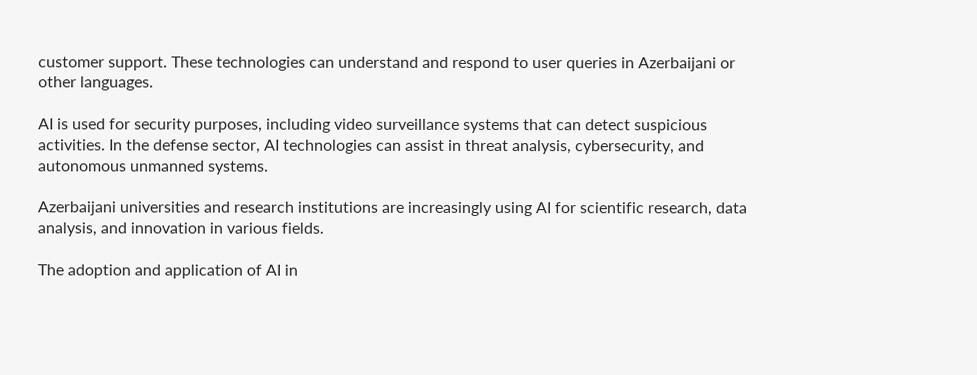customer support. These technologies can understand and respond to user queries in Azerbaijani or other languages.

AI is used for security purposes, including video surveillance systems that can detect suspicious activities. In the defense sector, AI technologies can assist in threat analysis, cybersecurity, and autonomous unmanned systems.

Azerbaijani universities and research institutions are increasingly using AI for scientific research, data analysis, and innovation in various fields.

The adoption and application of AI in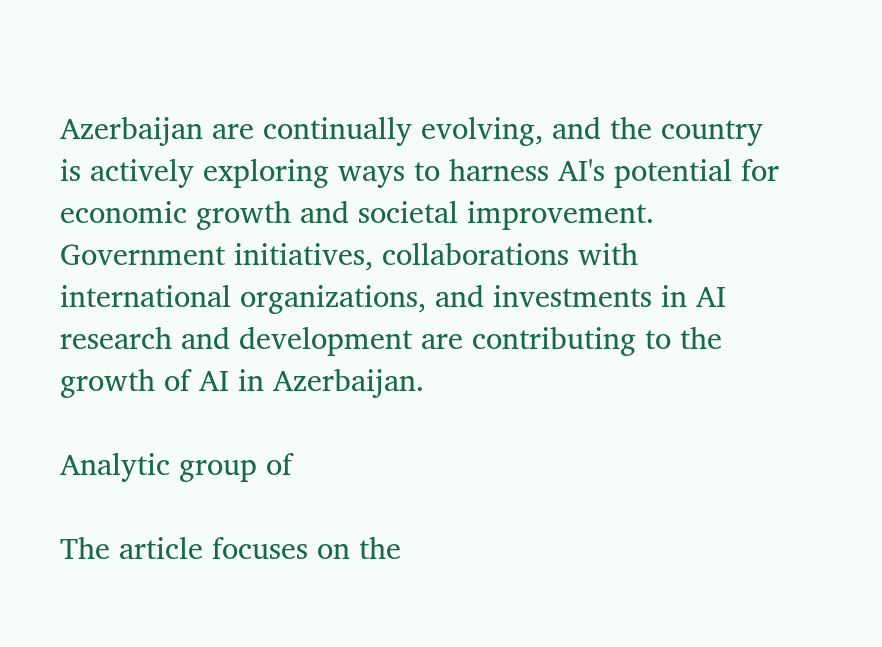Azerbaijan are continually evolving, and the country is actively exploring ways to harness AI's potential for economic growth and societal improvement. Government initiatives, collaborations with international organizations, and investments in AI research and development are contributing to the growth of AI in Azerbaijan.

Analytic group of

The article focuses on the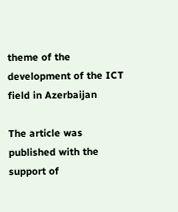theme of the development of the ICT field in Azerbaijan

The article was published with the support of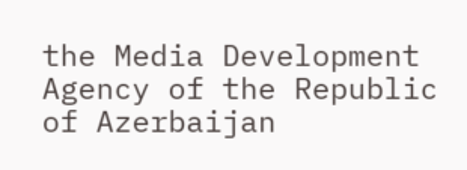the Media Development Agency of the Republic of Azerbaijan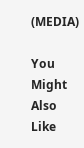(MEDIA)

You Might Also Like